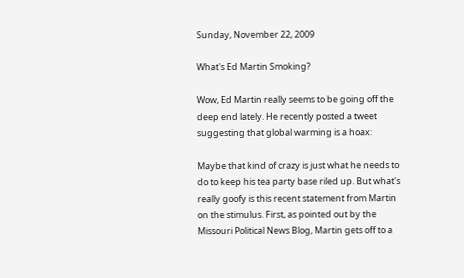Sunday, November 22, 2009

What's Ed Martin Smoking?

Wow, Ed Martin really seems to be going off the deep end lately. He recently posted a tweet suggesting that global warming is a hoax:

Maybe that kind of crazy is just what he needs to do to keep his tea party base riled up. But what's really goofy is this recent statement from Martin on the stimulus. First, as pointed out by the Missouri Political News Blog, Martin gets off to a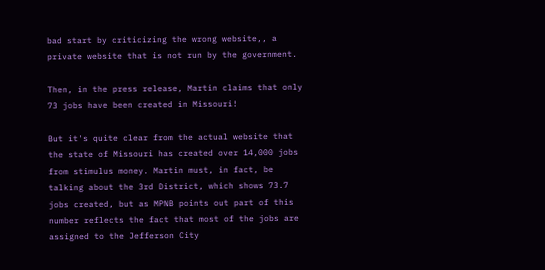bad start by criticizing the wrong website,, a private website that is not run by the government.

Then, in the press release, Martin claims that only 73 jobs have been created in Missouri!

But it's quite clear from the actual website that the state of Missouri has created over 14,000 jobs from stimulus money. Martin must, in fact, be talking about the 3rd District, which shows 73.7 jobs created, but as MPNB points out part of this number reflects the fact that most of the jobs are assigned to the Jefferson City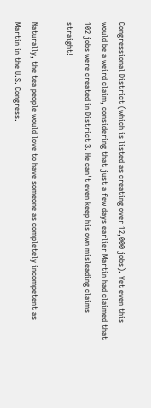Congressional District (which is listed as creating over 12,000 jobs). Yet even this would be a weird claim, considering that just a few days earlier Martin had claimed that 102 jobs were created in District 3. He can't even keep his own misleading claims straight!

Naturally, the tea people would love to have someone as completely incompetent as Martin in the U.S. Congress.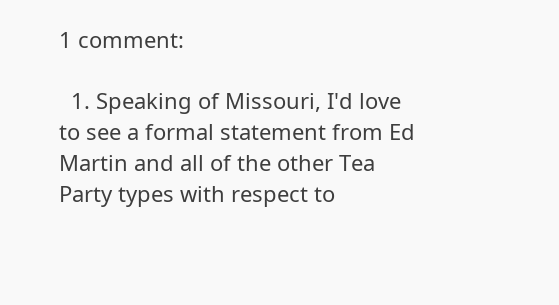1 comment:

  1. Speaking of Missouri, I'd love to see a formal statement from Ed Martin and all of the other Tea Party types with respect to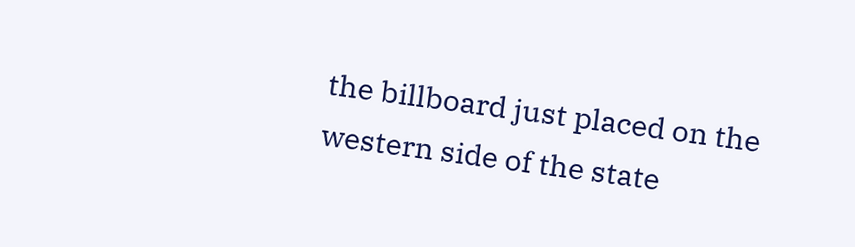the billboard just placed on the western side of the state